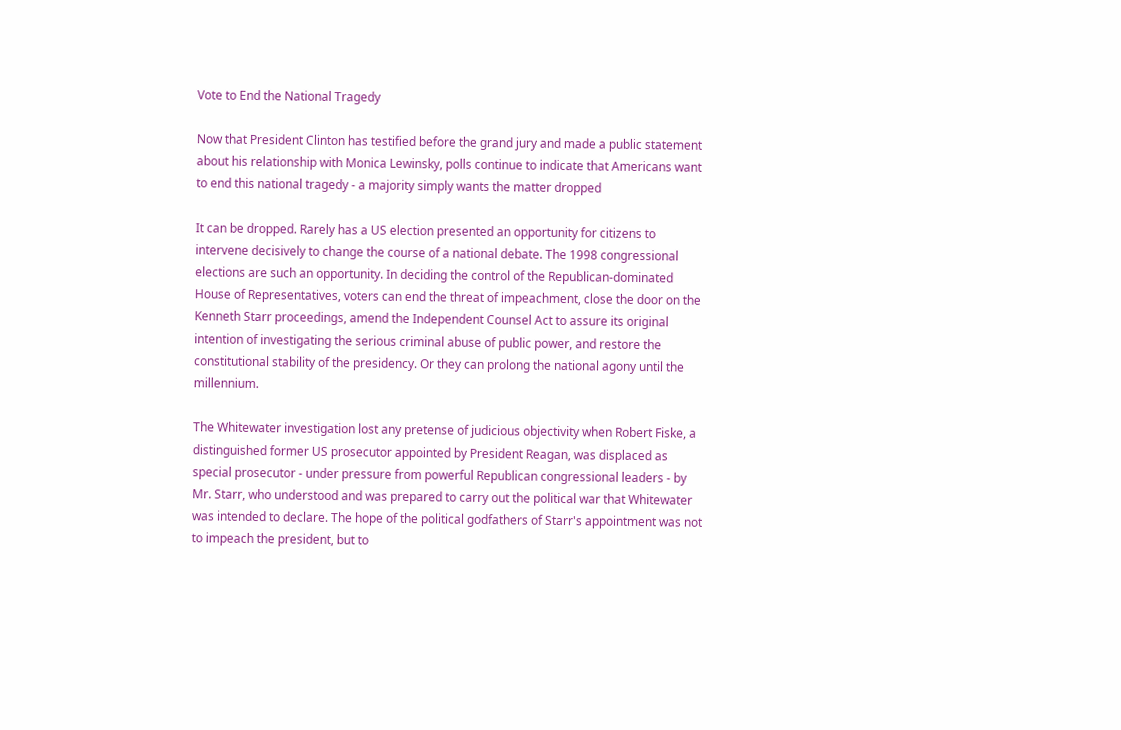Vote to End the National Tragedy

Now that President Clinton has testified before the grand jury and made a public statement about his relationship with Monica Lewinsky, polls continue to indicate that Americans want to end this national tragedy - a majority simply wants the matter dropped

It can be dropped. Rarely has a US election presented an opportunity for citizens to intervene decisively to change the course of a national debate. The 1998 congressional elections are such an opportunity. In deciding the control of the Republican-dominated House of Representatives, voters can end the threat of impeachment, close the door on the Kenneth Starr proceedings, amend the Independent Counsel Act to assure its original intention of investigating the serious criminal abuse of public power, and restore the constitutional stability of the presidency. Or they can prolong the national agony until the millennium.

The Whitewater investigation lost any pretense of judicious objectivity when Robert Fiske, a distinguished former US prosecutor appointed by President Reagan, was displaced as special prosecutor - under pressure from powerful Republican congressional leaders - by Mr. Starr, who understood and was prepared to carry out the political war that Whitewater was intended to declare. The hope of the political godfathers of Starr's appointment was not to impeach the president, but to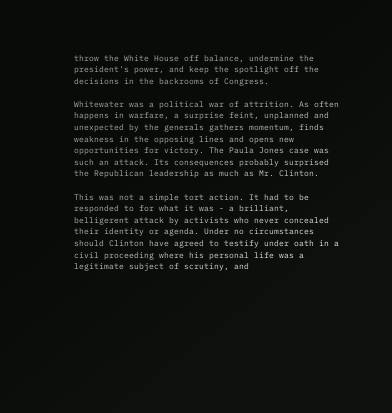throw the White House off balance, undermine the president's power, and keep the spotlight off the decisions in the backrooms of Congress.

Whitewater was a political war of attrition. As often happens in warfare, a surprise feint, unplanned and unexpected by the generals gathers momentum, finds weakness in the opposing lines and opens new opportunities for victory. The Paula Jones case was such an attack. Its consequences probably surprised the Republican leadership as much as Mr. Clinton.

This was not a simple tort action. It had to be responded to for what it was - a brilliant, belligerent attack by activists who never concealed their identity or agenda. Under no circumstances should Clinton have agreed to testify under oath in a civil proceeding where his personal life was a legitimate subject of scrutiny, and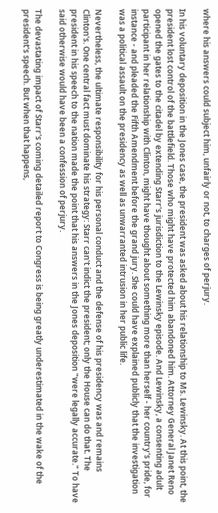where his answers could subject him, unfairly or not, to charges of perjury.

In his voluntary deposition in the Jones case, the president was asked about his relationship to Ms. Lewinsky. At this point, the president lost control of the battlefield. Those who might have protected him abandoned him. Attorney General Janet Reno opened the gates to the citadel by extending Starr's jurisdiction to the Lewinsky episode. And Lewinsky, a consenting adult participant in her relationship with Clinton, might have thought about something more than herself - her country's pride, for instance - and pleaded the Fifth Amendment before the grand jury. She could have explained publicly that the investigation was a political assault on the presidency as well as unwarranted intrusion in her public life.

Nevertheless, the ultimate responsibility for his personal conduct and the defense of his presidency was and remains Clinton's. One central fact must dominate his strategy: Starr can't indict the president; only the House can do that. The president in his speech to the nation made the point that his answers in the Jones deposition "were legally accurate." To have said otherwise would have been a confession of perjury.

The devastating impact of Starr's coming detailed report to Congress is being greatly underestimated in the wake of the president's speech. But when that happens,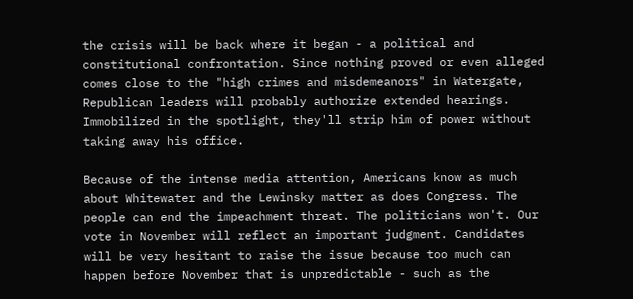the crisis will be back where it began - a political and constitutional confrontation. Since nothing proved or even alleged comes close to the "high crimes and misdemeanors" in Watergate, Republican leaders will probably authorize extended hearings. Immobilized in the spotlight, they'll strip him of power without taking away his office.

Because of the intense media attention, Americans know as much about Whitewater and the Lewinsky matter as does Congress. The people can end the impeachment threat. The politicians won't. Our vote in November will reflect an important judgment. Candidates will be very hesitant to raise the issue because too much can happen before November that is unpredictable - such as the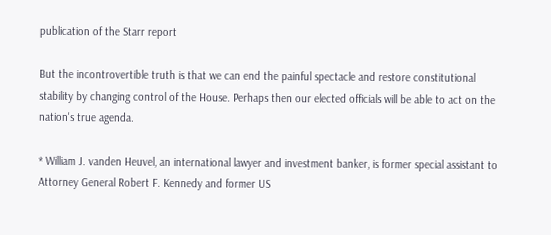publication of the Starr report

But the incontrovertible truth is that we can end the painful spectacle and restore constitutional stability by changing control of the House. Perhaps then our elected officials will be able to act on the nation's true agenda.

* William J. vanden Heuvel, an international lawyer and investment banker, is former special assistant to Attorney General Robert F. Kennedy and former US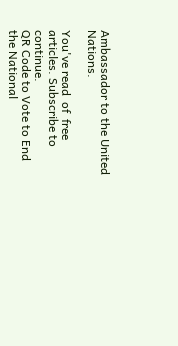Ambassador to the United Nations.

You've read  of  free articles. Subscribe to continue.
QR Code to Vote to End the National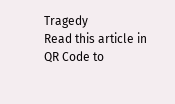Tragedy
Read this article in
QR Code to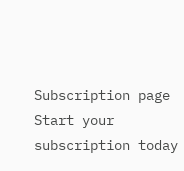Subscription page
Start your subscription today